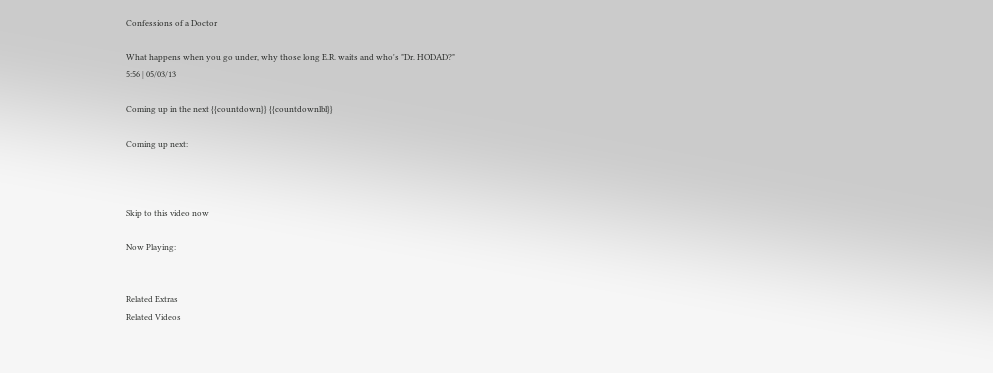Confessions of a Doctor

What happens when you go under, why those long E.R. waits and who's "Dr. HODAD?"
5:56 | 05/03/13

Coming up in the next {{countdown}} {{countdownlbl}}

Coming up next:



Skip to this video now

Now Playing:


Related Extras
Related Videos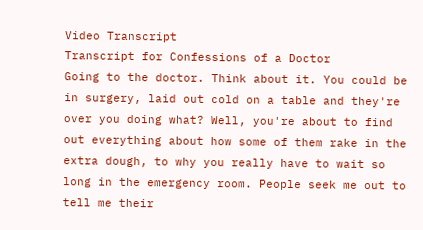Video Transcript
Transcript for Confessions of a Doctor
Going to the doctor. Think about it. You could be in surgery, laid out cold on a table and they're over you doing what? Well, you're about to find out everything about how some of them rake in the extra dough, to why you really have to wait so long in the emergency room. People seek me out to tell me their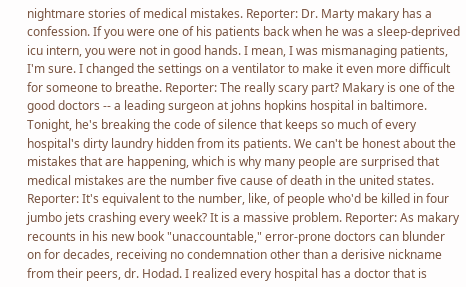nightmare stories of medical mistakes. Reporter: Dr. Marty makary has a confession. If you were one of his patients back when he was a sleep-deprived icu intern, you were not in good hands. I mean, I was mismanaging patients, I'm sure. I changed the settings on a ventilator to make it even more difficult for someone to breathe. Reporter: The really scary part? Makary is one of the good doctors -- a leading surgeon at johns hopkins hospital in baltimore. Tonight, he's breaking the code of silence that keeps so much of every hospital's dirty laundry hidden from its patients. We can't be honest about the mistakes that are happening, which is why many people are surprised that medical mistakes are the number five cause of death in the united states. Reporter: It's equivalent to the number, like, of people who'd be killed in four jumbo jets crashing every week? It is a massive problem. Reporter: As makary recounts in his new book "unaccountable," error-prone doctors can blunder on for decades, receiving no condemnation other than a derisive nickname from their peers, dr. Hodad. I realized every hospital has a doctor that is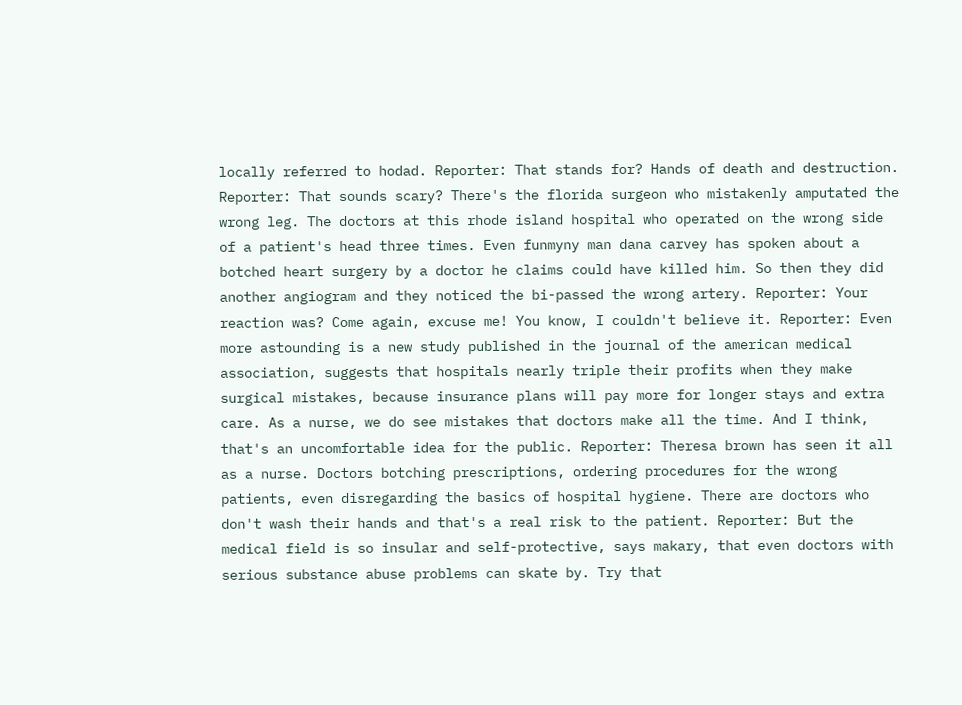locally referred to hodad. Reporter: That stands for? Hands of death and destruction. Reporter: That sounds scary? There's the florida surgeon who mistakenly amputated the wrong leg. The doctors at this rhode island hospital who operated on the wrong side of a patient's head three times. Even funmyny man dana carvey has spoken about a botched heart surgery by a doctor he claims could have killed him. So then they did another angiogram and they noticed the bi-passed the wrong artery. Reporter: Your reaction was? Come again, excuse me! You know, I couldn't believe it. Reporter: Even more astounding is a new study published in the journal of the american medical association, suggests that hospitals nearly triple their profits when they make surgical mistakes, because insurance plans will pay more for longer stays and extra care. As a nurse, we do see mistakes that doctors make all the time. And I think, that's an uncomfortable idea for the public. Reporter: Theresa brown has seen it all as a nurse. Doctors botching prescriptions, ordering procedures for the wrong patients, even disregarding the basics of hospital hygiene. There are doctors who don't wash their hands and that's a real risk to the patient. Reporter: But the medical field is so insular and self-protective, says makary, that even doctors with serious substance abuse problems can skate by. Try that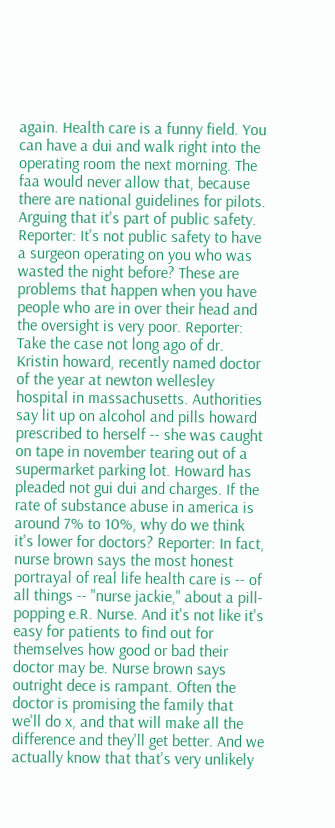again. Health care is a funny field. You can have a dui and walk right into the operating room the next morning. The faa would never allow that, because there are national guidelines for pilots. Arguing that it's part of public safety. Reporter: It's not public safety to have a surgeon operating on you who was wasted the night before? These are problems that happen when you have people who are in over their head and the oversight is very poor. Reporter: Take the case not long ago of dr. Kristin howard, recently named doctor of the year at newton wellesley hospital in massachusetts. Authorities say lit up on alcohol and pills howard prescribed to herself -- she was caught on tape in november tearing out of a supermarket parking lot. Howard has pleaded not gui dui and charges. If the rate of substance abuse in america is around 7% to 10%, why do we think it's lower for doctors? Reporter: In fact, nurse brown says the most honest portrayal of real life health care is -- of all things -- "nurse jackie," about a pill-popping e.R. Nurse. And it's not like it's easy for patients to find out for themselves how good or bad their doctor may be. Nurse brown says outright dece is rampant. Often the doctor is promising the family that we'll do x, and that will make all the difference and they'll get better. And we actually know that that's very unlikely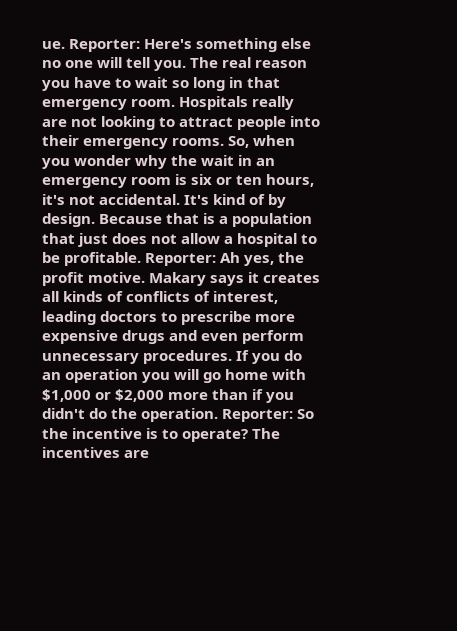ue. Reporter: Here's something else no one will tell you. The real reason you have to wait so long in that emergency room. Hospitals really are not looking to attract people into their emergency rooms. So, when you wonder why the wait in an emergency room is six or ten hours, it's not accidental. It's kind of by design. Because that is a population that just does not allow a hospital to be profitable. Reporter: Ah yes, the profit motive. Makary says it creates all kinds of conflicts of interest, leading doctors to prescribe more expensive drugs and even perform unnecessary procedures. If you do an operation you will go home with $1,000 or $2,000 more than if you didn't do the operation. Reporter: So the incentive is to operate? The incentives are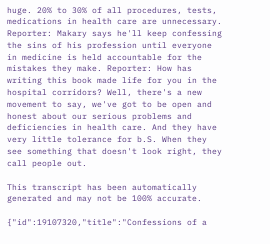huge. 20% to 30% of all procedures, tests, medications in health care are unnecessary. Reporter: Makary says he'll keep confessing the sins of his profession until everyone in medicine is held accountable for the mistakes they make. Reporter: How has writing this book made life for you in the hospital corridors? Well, there's a new movement to say, we've got to be open and honest about our serious problems and deficiencies in health care. And they have very little tolerance for b.S. When they see something that doesn't look right, they call people out.

This transcript has been automatically generated and may not be 100% accurate.

{"id":19107320,"title":"Confessions of a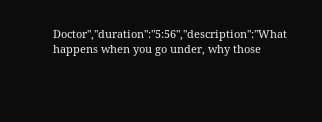Doctor","duration":"5:56","description":"What happens when you go under, why those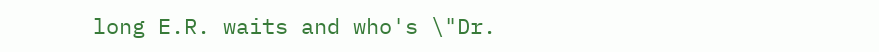long E.R. waits and who's \"Dr.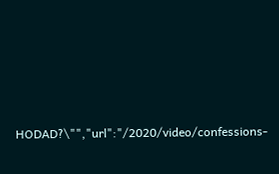HODAD?\"","url":"/2020/video/confessions-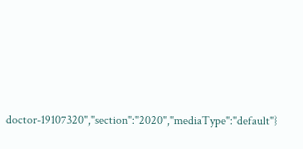doctor-19107320","section":"2020","mediaType":"default"}